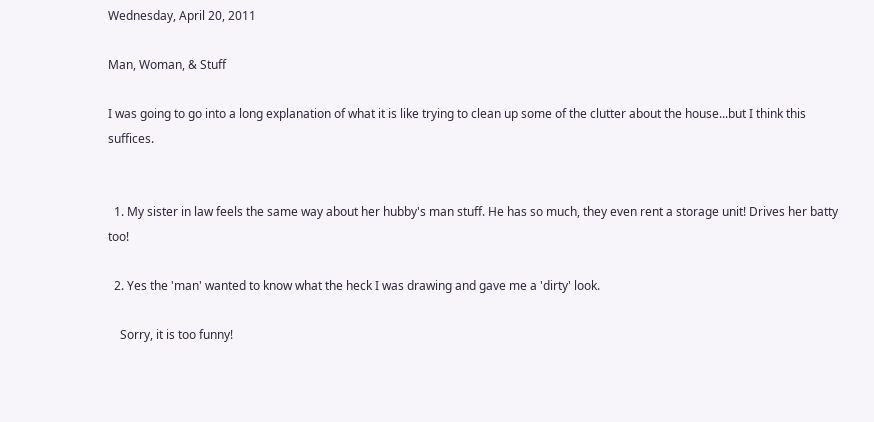Wednesday, April 20, 2011

Man, Woman, & Stuff

I was going to go into a long explanation of what it is like trying to clean up some of the clutter about the house...but I think this suffices.


  1. My sister in law feels the same way about her hubby's man stuff. He has so much, they even rent a storage unit! Drives her batty too!

  2. Yes the 'man' wanted to know what the heck I was drawing and gave me a 'dirty' look.

    Sorry, it is too funny!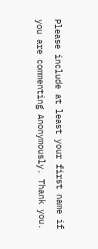Please include at least your first name if you are commenting Anonymously. Thank you.